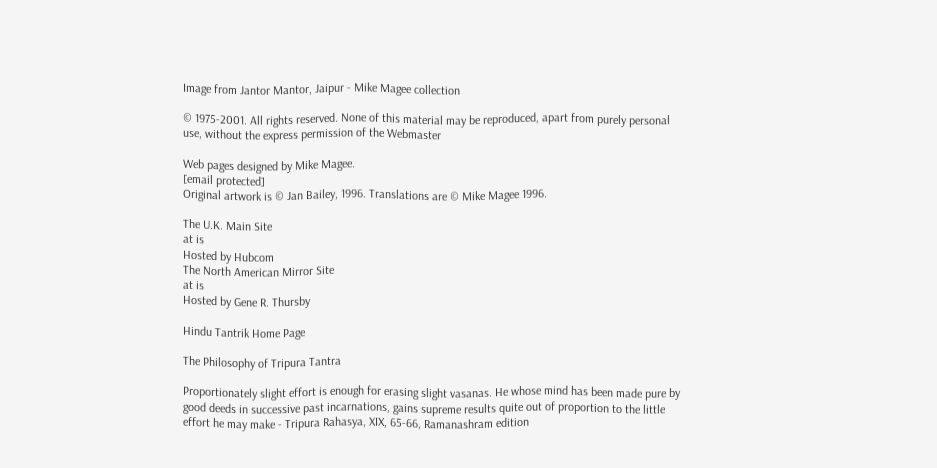Image from Jantor Mantor, Jaipur - Mike Magee collection

© 1975-2001. All rights reserved. None of this material may be reproduced, apart from purely personal use, without the express permission of the Webmaster

Web pages designed by Mike Magee.
[email protected]
Original artwork is © Jan Bailey, 1996. Translations are © Mike Magee 1996.

The U.K. Main Site
at is
Hosted by Hubcom
The North American Mirror Site
at is
Hosted by Gene R. Thursby

Hindu Tantrik Home Page

The Philosophy of Tripura Tantra

Proportionately slight effort is enough for erasing slight vasanas. He whose mind has been made pure by good deeds in successive past incarnations, gains supreme results quite out of proportion to the little effort he may make - Tripura Rahasya, XIX, 65-66, Ramanashram edition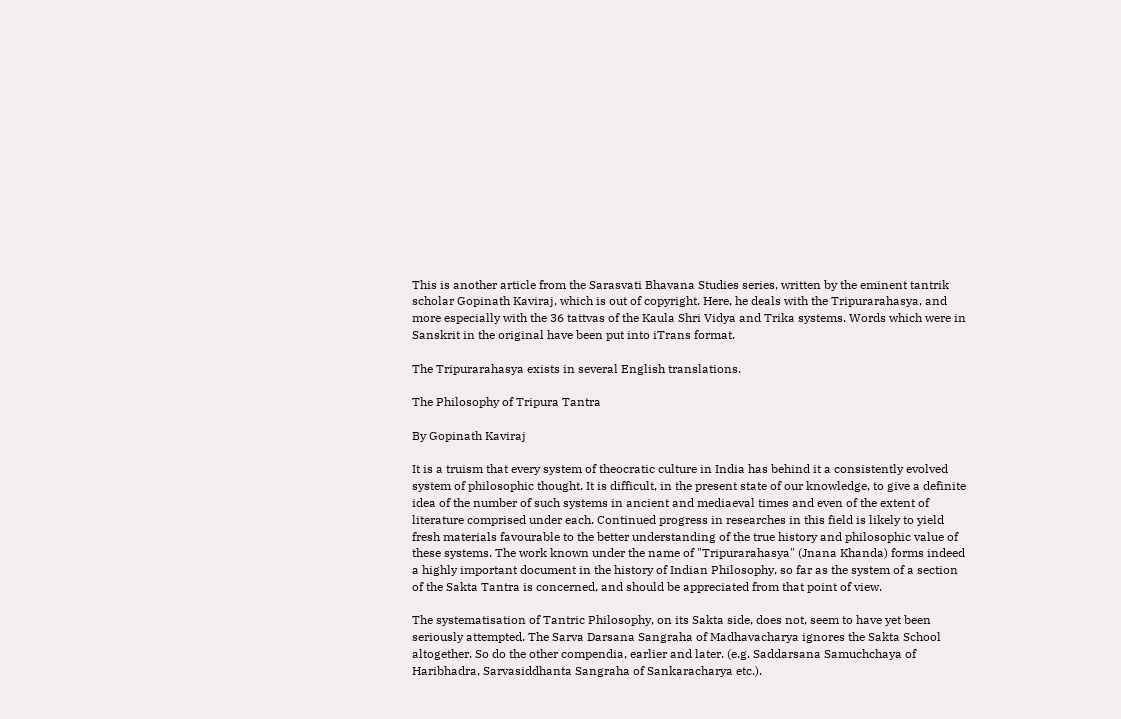This is another article from the Sarasvati Bhavana Studies series, written by the eminent tantrik scholar Gopinath Kaviraj, which is out of copyright. Here, he deals with the Tripurarahasya, and more especially with the 36 tattvas of the Kaula Shri Vidya and Trika systems. Words which were in Sanskrit in the original have been put into iTrans format.

The Tripurarahasya exists in several English translations.

The Philosophy of Tripura Tantra

By Gopinath Kaviraj

It is a truism that every system of theocratic culture in India has behind it a consistently evolved system of philosophic thought. It is difficult, in the present state of our knowledge, to give a definite idea of the number of such systems in ancient and mediaeval times and even of the extent of literature comprised under each. Continued progress in researches in this field is likely to yield fresh materials favourable to the better understanding of the true history and philosophic value of these systems. The work known under the name of "Tripurarahasya" (Jnana Khanda) forms indeed a highly important document in the history of Indian Philosophy, so far as the system of a section of the Sakta Tantra is concerned, and should be appreciated from that point of view.

The systematisation of Tantric Philosophy, on its Sakta side, does not, seem to have yet been seriously attempted. The Sarva Darsana Sangraha of Madhavacharya ignores the Sakta School altogether. So do the other compendia, earlier and later. (e.g. Saddarsana Samuchchaya of Haribhadra, Sarvasiddhanta Sangraha of Sankaracharya etc.).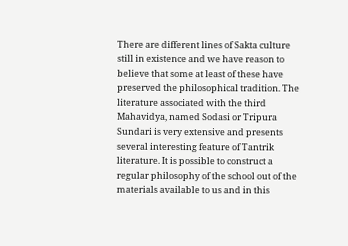There are different lines of Sakta culture still in existence and we have reason to believe that some at least of these have preserved the philosophical tradition. The literature associated with the third Mahavidya, named Sodasi or Tripura Sundari is very extensive and presents several interesting feature of Tantrik literature. It is possible to construct a regular philosophy of the school out of the materials available to us and in this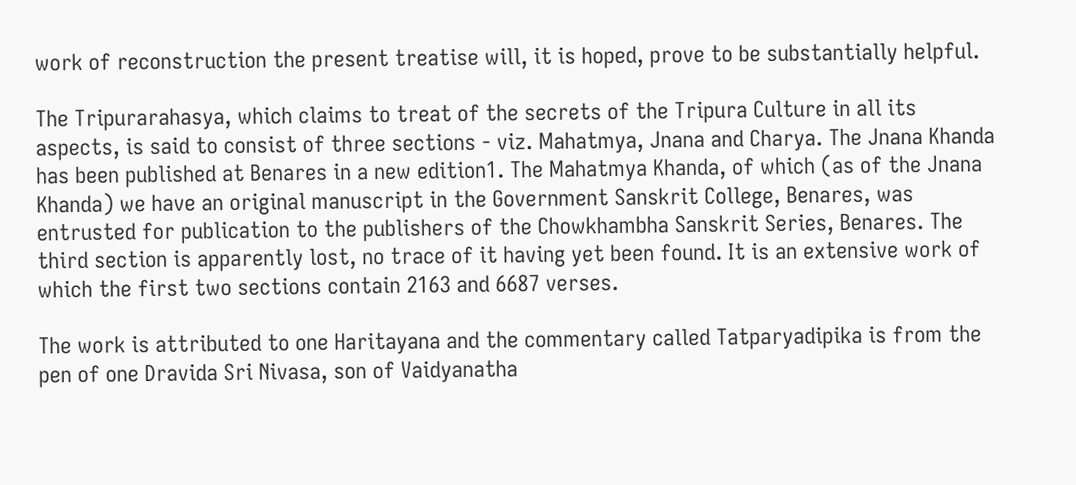work of reconstruction the present treatise will, it is hoped, prove to be substantially helpful.

The Tripurarahasya, which claims to treat of the secrets of the Tripura Culture in all its aspects, is said to consist of three sections - viz. Mahatmya, Jnana and Charya. The Jnana Khanda has been published at Benares in a new edition1. The Mahatmya Khanda, of which (as of the Jnana Khanda) we have an original manuscript in the Government Sanskrit College, Benares, was entrusted for publication to the publishers of the Chowkhambha Sanskrit Series, Benares. The third section is apparently lost, no trace of it having yet been found. It is an extensive work of which the first two sections contain 2163 and 6687 verses.

The work is attributed to one Haritayana and the commentary called Tatparyadipika is from the pen of one Dravida Sri Nivasa, son of Vaidyanatha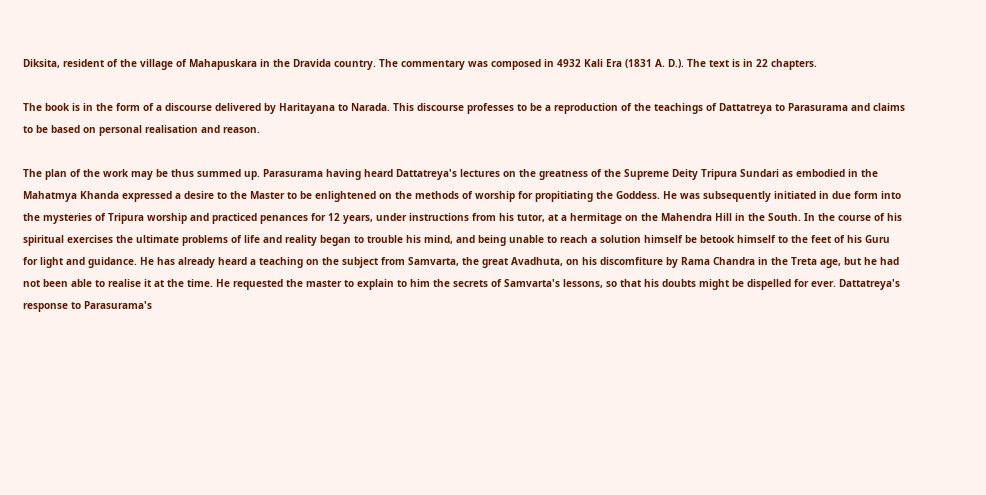Diksita, resident of the village of Mahapuskara in the Dravida country. The commentary was composed in 4932 Kali Era (1831 A. D.). The text is in 22 chapters.

The book is in the form of a discourse delivered by Haritayana to Narada. This discourse professes to be a reproduction of the teachings of Dattatreya to Parasurama and claims to be based on personal realisation and reason.

The plan of the work may be thus summed up. Parasurama having heard Dattatreya's lectures on the greatness of the Supreme Deity Tripura Sundari as embodied in the Mahatmya Khanda expressed a desire to the Master to be enlightened on the methods of worship for propitiating the Goddess. He was subsequently initiated in due form into the mysteries of Tripura worship and practiced penances for 12 years, under instructions from his tutor, at a hermitage on the Mahendra Hill in the South. In the course of his spiritual exercises the ultimate problems of life and reality began to trouble his mind, and being unable to reach a solution himself be betook himself to the feet of his Guru for light and guidance. He has already heard a teaching on the subject from Samvarta, the great Avadhuta, on his discomfiture by Rama Chandra in the Treta age, but he had not been able to realise it at the time. He requested the master to explain to him the secrets of Samvarta's lessons, so that his doubts might be dispelled for ever. Dattatreya's response to Parasurama's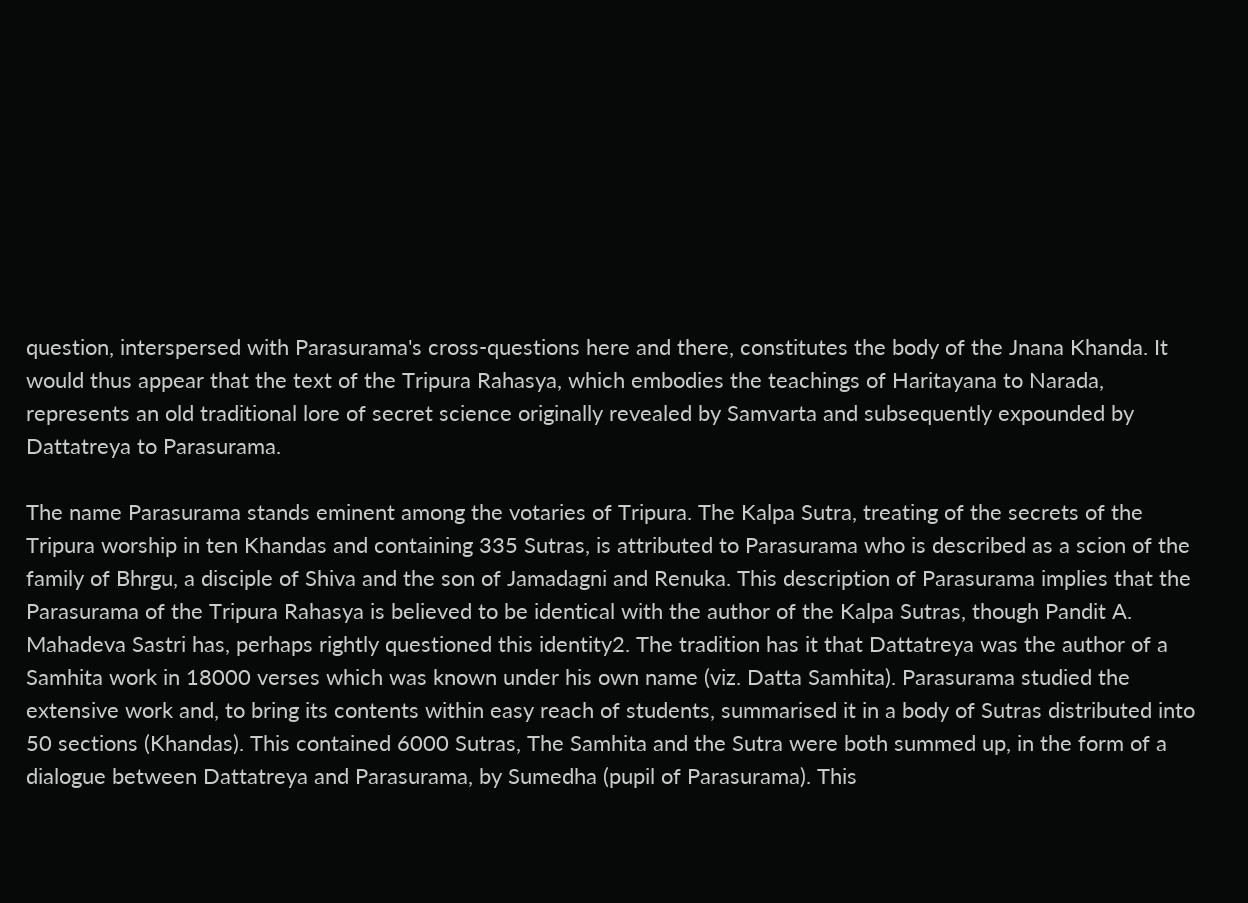question, interspersed with Parasurama's cross-questions here and there, constitutes the body of the Jnana Khanda. It would thus appear that the text of the Tripura Rahasya, which embodies the teachings of Haritayana to Narada, represents an old traditional lore of secret science originally revealed by Samvarta and subsequently expounded by Dattatreya to Parasurama.

The name Parasurama stands eminent among the votaries of Tripura. The Kalpa Sutra, treating of the secrets of the Tripura worship in ten Khandas and containing 335 Sutras, is attributed to Parasurama who is described as a scion of the family of Bhrgu, a disciple of Shiva and the son of Jamadagni and Renuka. This description of Parasurama implies that the Parasurama of the Tripura Rahasya is believed to be identical with the author of the Kalpa Sutras, though Pandit A. Mahadeva Sastri has, perhaps rightly questioned this identity2. The tradition has it that Dattatreya was the author of a Samhita work in 18000 verses which was known under his own name (viz. Datta Samhita). Parasurama studied the extensive work and, to bring its contents within easy reach of students, summarised it in a body of Sutras distributed into 50 sections (Khandas). This contained 6000 Sutras, The Samhita and the Sutra were both summed up, in the form of a dialogue between Dattatreya and Parasurama, by Sumedha (pupil of Parasurama). This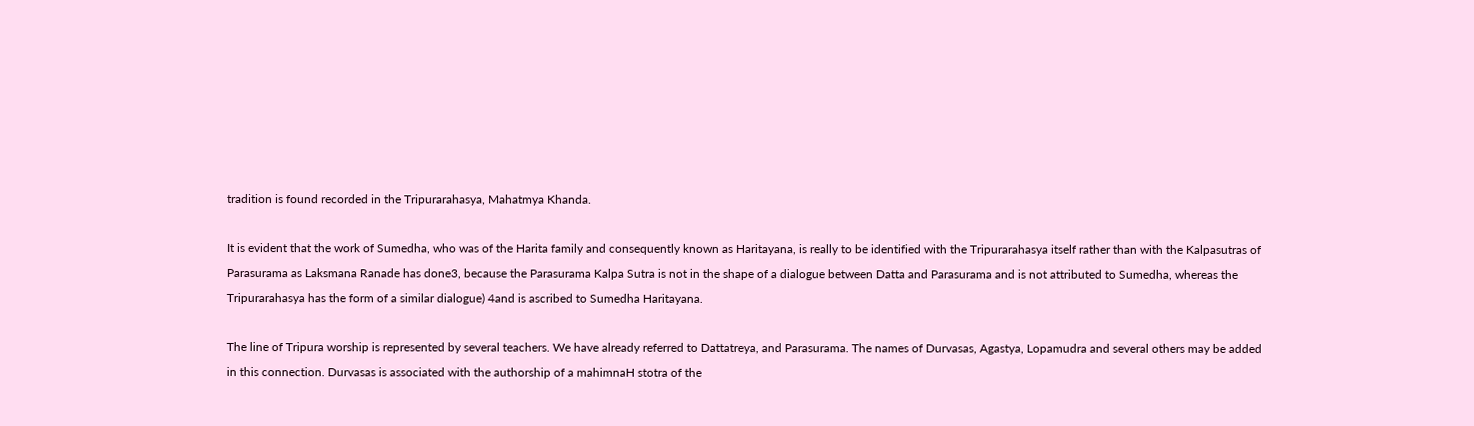tradition is found recorded in the Tripurarahasya, Mahatmya Khanda.

It is evident that the work of Sumedha, who was of the Harita family and consequently known as Haritayana, is really to be identified with the Tripurarahasya itself rather than with the Kalpasutras of Parasurama as Laksmana Ranade has done3, because the Parasurama Kalpa Sutra is not in the shape of a dialogue between Datta and Parasurama and is not attributed to Sumedha, whereas the Tripurarahasya has the form of a similar dialogue) 4and is ascribed to Sumedha Haritayana.

The line of Tripura worship is represented by several teachers. We have already referred to Dattatreya, and Parasurama. The names of Durvasas, Agastya, Lopamudra and several others may be added in this connection. Durvasas is associated with the authorship of a mahimnaH stotra of the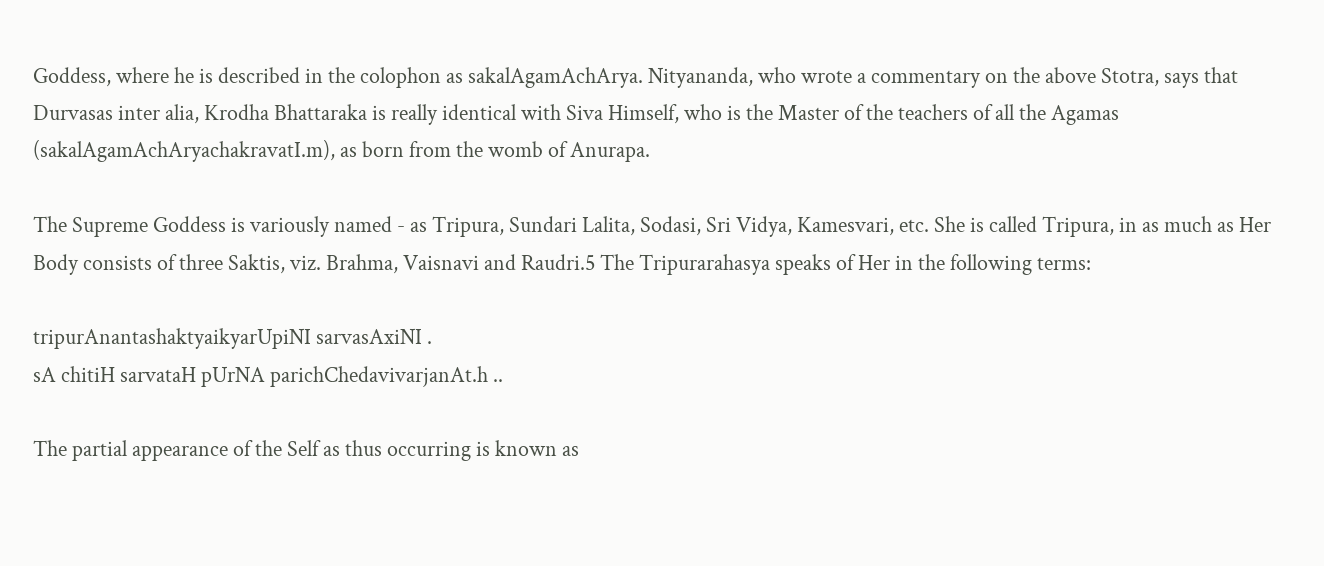Goddess, where he is described in the colophon as sakalAgamAchArya. Nityananda, who wrote a commentary on the above Stotra, says that Durvasas inter alia, Krodha Bhattaraka is really identical with Siva Himself, who is the Master of the teachers of all the Agamas (sakalAgamAchAryachakravatI.m), as born from the womb of Anurapa.

The Supreme Goddess is variously named - as Tripura, Sundari Lalita, Sodasi, Sri Vidya, Kamesvari, etc. She is called Tripura, in as much as Her Body consists of three Saktis, viz. Brahma, Vaisnavi and Raudri.5 The Tripurarahasya speaks of Her in the following terms:

tripurAnantashaktyaikyarUpiNI sarvasAxiNI .
sA chitiH sarvataH pUrNA parichChedavivarjanAt.h ..

The partial appearance of the Self as thus occurring is known as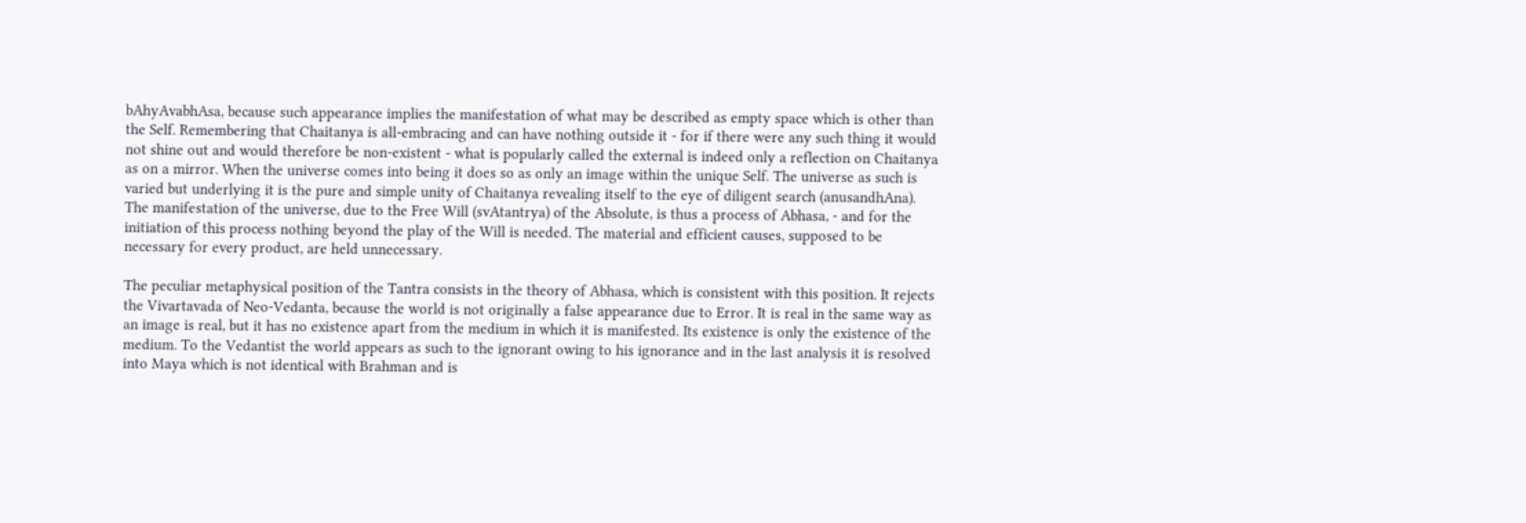bAhyAvabhAsa, because such appearance implies the manifestation of what may be described as empty space which is other than the Self. Remembering that Chaitanya is all-embracing and can have nothing outside it - for if there were any such thing it would not shine out and would therefore be non-existent - what is popularly called the external is indeed only a reflection on Chaitanya as on a mirror. When the universe comes into being it does so as only an image within the unique Self. The universe as such is varied but underlying it is the pure and simple unity of Chaitanya revealing itself to the eye of diligent search (anusandhAna). The manifestation of the universe, due to the Free Will (svAtantrya) of the Absolute, is thus a process of Abhasa, - and for the initiation of this process nothing beyond the play of the Will is needed. The material and efficient causes, supposed to be necessary for every product, are held unnecessary.

The peculiar metaphysical position of the Tantra consists in the theory of Abhasa, which is consistent with this position. It rejects the Vivartavada of Neo-Vedanta, because the world is not originally a false appearance due to Error. It is real in the same way as an image is real, but it has no existence apart from the medium in which it is manifested. Its existence is only the existence of the medium. To the Vedantist the world appears as such to the ignorant owing to his ignorance and in the last analysis it is resolved into Maya which is not identical with Brahman and is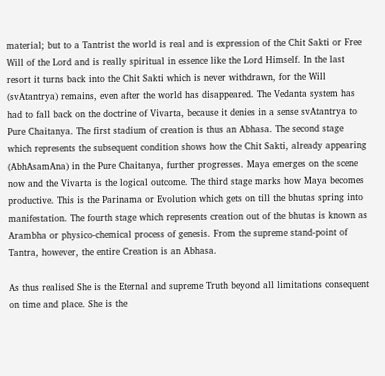material; but to a Tantrist the world is real and is expression of the Chit Sakti or Free Will of the Lord and is really spiritual in essence like the Lord Himself. In the last resort it turns back into the Chit Sakti which is never withdrawn, for the Will (svAtantrya) remains, even after the world has disappeared. The Vedanta system has had to fall back on the doctrine of Vivarta, because it denies in a sense svAtantrya to Pure Chaitanya. The first stadium of creation is thus an Abhasa. The second stage which represents the subsequent condition shows how the Chit Sakti, already appearing (AbhAsamAna) in the Pure Chaitanya, further progresses. Maya emerges on the scene now and the Vivarta is the logical outcome. The third stage marks how Maya becomes productive. This is the Parinama or Evolution which gets on till the bhutas spring into manifestation. The fourth stage which represents creation out of the bhutas is known as Arambha or physico-chemical process of genesis. From the supreme stand-point of Tantra, however, the entire Creation is an Abhasa.

As thus realised She is the Eternal and supreme Truth beyond all limitations consequent on time and place. She is the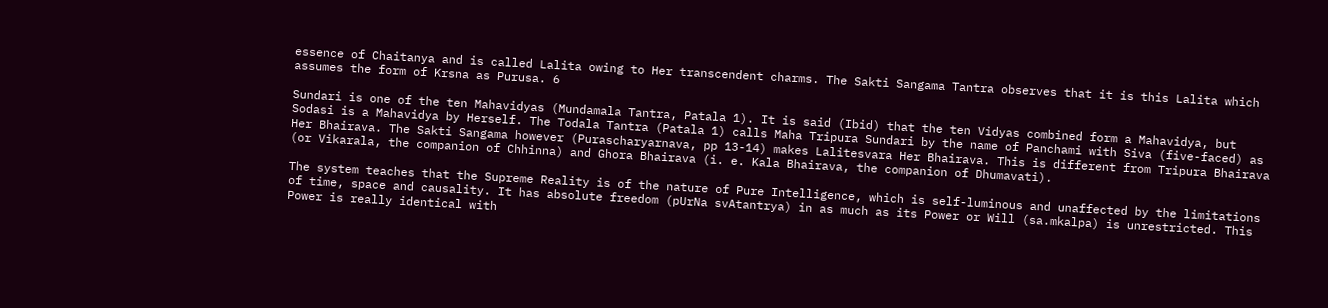essence of Chaitanya and is called Lalita owing to Her transcendent charms. The Sakti Sangama Tantra observes that it is this Lalita which assumes the form of Krsna as Purusa. 6

Sundari is one of the ten Mahavidyas (Mundamala Tantra, Patala 1). It is said (Ibid) that the ten Vidyas combined form a Mahavidya, but Sodasi is a Mahavidya by Herself. The Todala Tantra (Patala 1) calls Maha Tripura Sundari by the name of Panchami with Siva (five-faced) as Her Bhairava. The Sakti Sangama however (Purascharyarnava, pp 13-14) makes Lalitesvara Her Bhairava. This is different from Tripura Bhairava (or Vikarala, the companion of Chhinna) and Ghora Bhairava (i. e. Kala Bhairava, the companion of Dhumavati).

The system teaches that the Supreme Reality is of the nature of Pure Intelligence, which is self-luminous and unaffected by the limitations of time, space and causality. It has absolute freedom (pUrNa svAtantrya) in as much as its Power or Will (sa.mkalpa) is unrestricted. This Power is really identical with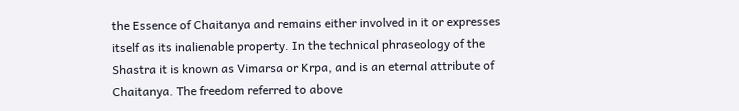the Essence of Chaitanya and remains either involved in it or expresses itself as its inalienable property. In the technical phraseology of the Shastra it is known as Vimarsa or Krpa, and is an eternal attribute of Chaitanya. The freedom referred to above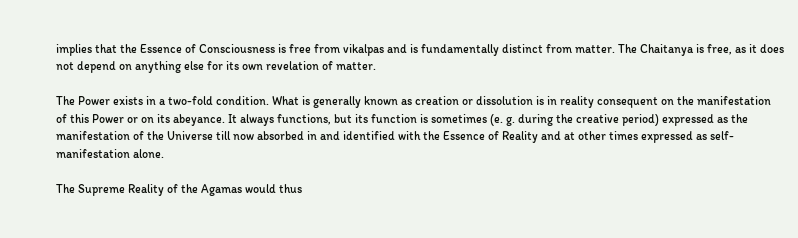implies that the Essence of Consciousness is free from vikalpas and is fundamentally distinct from matter. The Chaitanya is free, as it does not depend on anything else for its own revelation of matter.

The Power exists in a two-fold condition. What is generally known as creation or dissolution is in reality consequent on the manifestation of this Power or on its abeyance. It always functions, but its function is sometimes (e. g. during the creative period) expressed as the manifestation of the Universe till now absorbed in and identified with the Essence of Reality and at other times expressed as self-manifestation alone.

The Supreme Reality of the Agamas would thus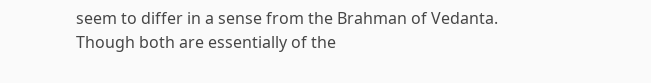seem to differ in a sense from the Brahman of Vedanta. Though both are essentially of the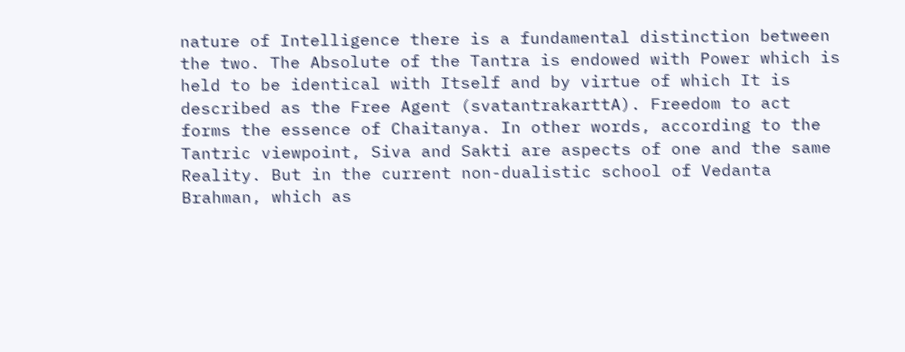nature of Intelligence there is a fundamental distinction between the two. The Absolute of the Tantra is endowed with Power which is held to be identical with Itself and by virtue of which It is described as the Free Agent (svatantrakarttA). Freedom to act forms the essence of Chaitanya. In other words, according to the Tantric viewpoint, Siva and Sakti are aspects of one and the same Reality. But in the current non-dualistic school of Vedanta Brahman, which as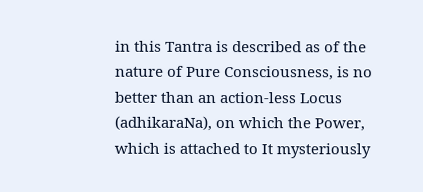in this Tantra is described as of the nature of Pure Consciousness, is no better than an action-less Locus (adhikaraNa), on which the Power, which is attached to It mysteriously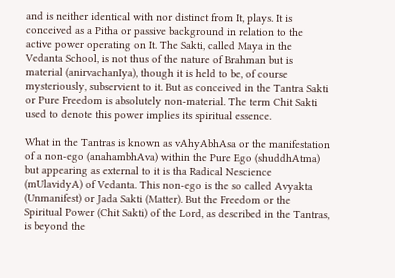and is neither identical with nor distinct from It, plays. It is conceived as a Pitha or passive background in relation to the active power operating on It. The Sakti, called Maya in the Vedanta School, is not thus of the nature of Brahman but is material (anirvachanIya), though it is held to be, of course mysteriously, subservient to it. But as conceived in the Tantra Sakti or Pure Freedom is absolutely non-material. The term Chit Sakti used to denote this power implies its spiritual essence.

What in the Tantras is known as vAhyAbhAsa or the manifestation of a non-ego (anahambhAva) within the Pure Ego (shuddhAtma) but appearing as external to it is tha Radical Nescience (mUlavidyA) of Vedanta. This non-ego is the so called Avyakta (Unmanifest) or Jada Sakti (Matter). But the Freedom or the Spiritual Power (Chit Sakti) of the Lord, as described in the Tantras, is beyond the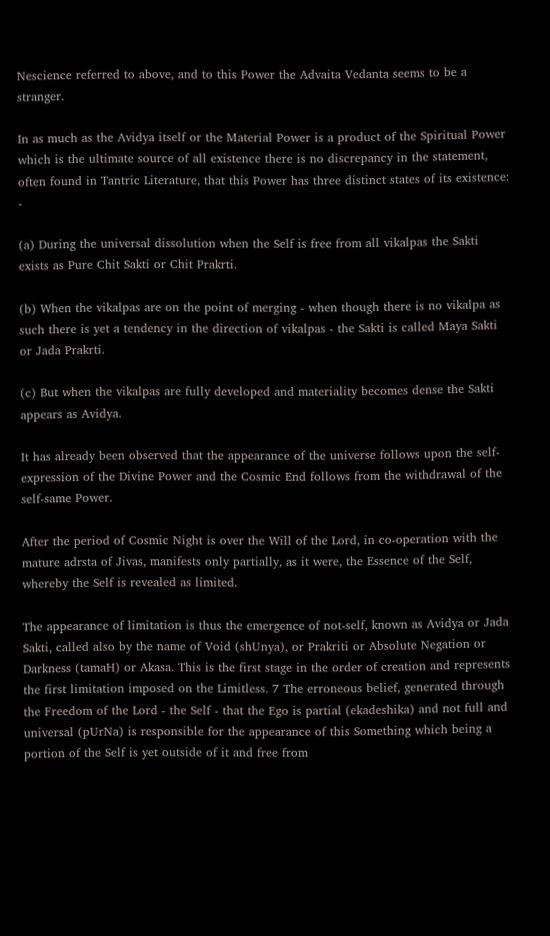Nescience referred to above, and to this Power the Advaita Vedanta seems to be a stranger.

In as much as the Avidya itself or the Material Power is a product of the Spiritual Power which is the ultimate source of all existence there is no discrepancy in the statement, often found in Tantric Literature, that this Power has three distinct states of its existence: -

(a) During the universal dissolution when the Self is free from all vikalpas the Sakti exists as Pure Chit Sakti or Chit Prakrti.

(b) When the vikalpas are on the point of merging - when though there is no vikalpa as such there is yet a tendency in the direction of vikalpas - the Sakti is called Maya Sakti or Jada Prakrti.

(c) But when the vikalpas are fully developed and materiality becomes dense the Sakti appears as Avidya.

It has already been observed that the appearance of the universe follows upon the self-expression of the Divine Power and the Cosmic End follows from the withdrawal of the self-same Power.

After the period of Cosmic Night is over the Will of the Lord, in co-operation with the mature adrsta of Jivas, manifests only partially, as it were, the Essence of the Self, whereby the Self is revealed as limited.

The appearance of limitation is thus the emergence of not-self, known as Avidya or Jada Sakti, called also by the name of Void (shUnya), or Prakriti or Absolute Negation or Darkness (tamaH) or Akasa. This is the first stage in the order of creation and represents the first limitation imposed on the Limitless. 7 The erroneous belief, generated through the Freedom of the Lord - the Self - that the Ego is partial (ekadeshika) and not full and universal (pUrNa) is responsible for the appearance of this Something which being a portion of the Self is yet outside of it and free from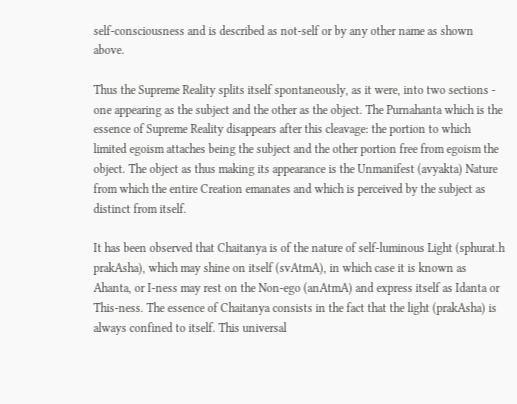self-consciousness and is described as not-self or by any other name as shown above.

Thus the Supreme Reality splits itself spontaneously, as it were, into two sections - one appearing as the subject and the other as the object. The Purnahanta which is the essence of Supreme Reality disappears after this cleavage: the portion to which limited egoism attaches being the subject and the other portion free from egoism the object. The object as thus making its appearance is the Unmanifest (avyakta) Nature from which the entire Creation emanates and which is perceived by the subject as distinct from itself.

It has been observed that Chaitanya is of the nature of self-luminous Light (sphurat.h prakAsha), which may shine on itself (svAtmA), in which case it is known as Ahanta, or I-ness may rest on the Non-ego (anAtmA) and express itself as Idanta or This-ness. The essence of Chaitanya consists in the fact that the light (prakAsha) is always confined to itself. This universal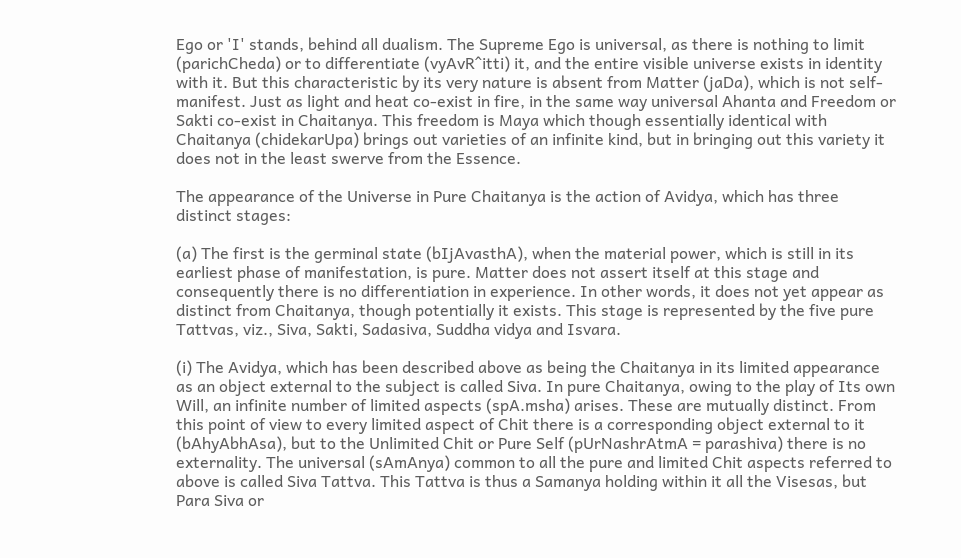Ego or 'I' stands, behind all dualism. The Supreme Ego is universal, as there is nothing to limit (parichCheda) or to differentiate (vyAvR^itti) it, and the entire visible universe exists in identity with it. But this characteristic by its very nature is absent from Matter (jaDa), which is not self-manifest. Just as light and heat co-exist in fire, in the same way universal Ahanta and Freedom or Sakti co-exist in Chaitanya. This freedom is Maya which though essentially identical with Chaitanya (chidekarUpa) brings out varieties of an infinite kind, but in bringing out this variety it does not in the least swerve from the Essence.

The appearance of the Universe in Pure Chaitanya is the action of Avidya, which has three distinct stages:

(a) The first is the germinal state (bIjAvasthA), when the material power, which is still in its earliest phase of manifestation, is pure. Matter does not assert itself at this stage and consequently there is no differentiation in experience. In other words, it does not yet appear as distinct from Chaitanya, though potentially it exists. This stage is represented by the five pure Tattvas, viz., Siva, Sakti, Sadasiva, Suddha vidya and Isvara.

(i) The Avidya, which has been described above as being the Chaitanya in its limited appearance as an object external to the subject is called Siva. In pure Chaitanya, owing to the play of Its own Will, an infinite number of limited aspects (spA.msha) arises. These are mutually distinct. From this point of view to every limited aspect of Chit there is a corresponding object external to it (bAhyAbhAsa), but to the Unlimited Chit or Pure Self (pUrNashrAtmA = parashiva) there is no externality. The universal (sAmAnya) common to all the pure and limited Chit aspects referred to above is called Siva Tattva. This Tattva is thus a Samanya holding within it all the Visesas, but Para Siva or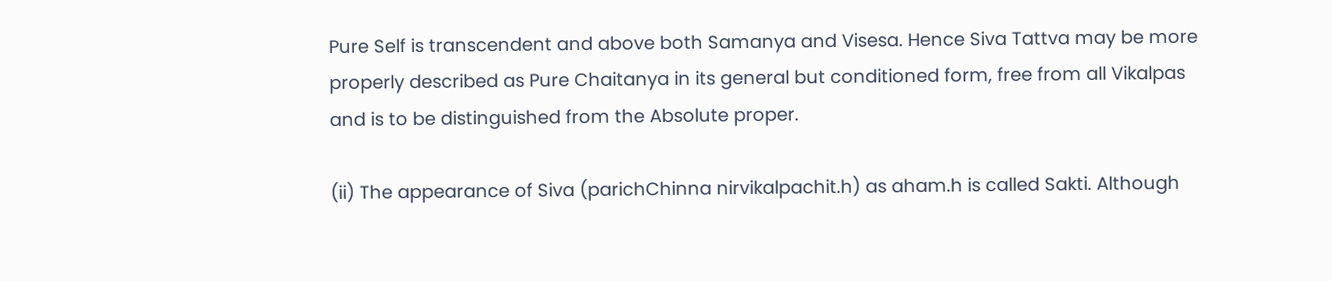Pure Self is transcendent and above both Samanya and Visesa. Hence Siva Tattva may be more properly described as Pure Chaitanya in its general but conditioned form, free from all Vikalpas and is to be distinguished from the Absolute proper.

(ii) The appearance of Siva (parichChinna nirvikalpachit.h) as aham.h is called Sakti. Although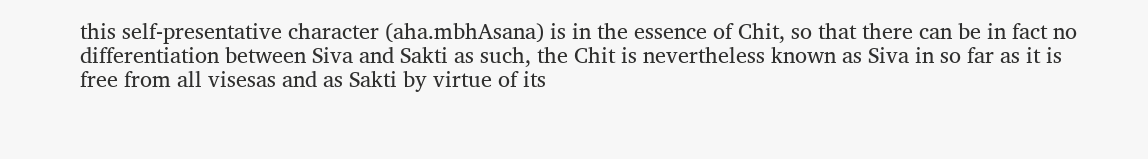this self-presentative character (aha.mbhAsana) is in the essence of Chit, so that there can be in fact no differentiation between Siva and Sakti as such, the Chit is nevertheless known as Siva in so far as it is free from all visesas and as Sakti by virtue of its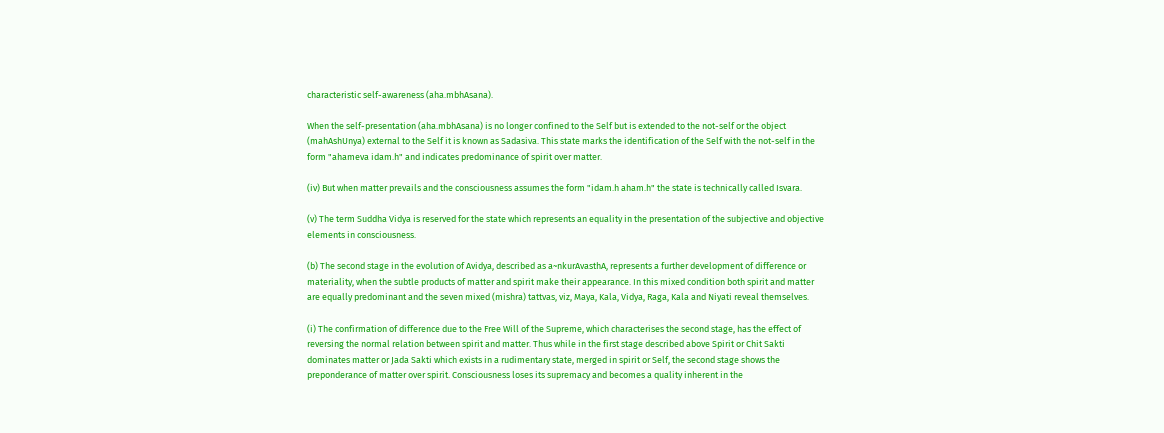characteristic self-awareness (aha.mbhAsana).

When the self-presentation (aha.mbhAsana) is no longer confined to the Self but is extended to the not-self or the object (mahAshUnya) external to the Self it is known as Sadasiva. This state marks the identification of the Self with the not-self in the form "ahameva idam.h" and indicates predominance of spirit over matter.

(iv) But when matter prevails and the consciousness assumes the form "idam.h aham.h" the state is technically called Isvara.

(v) The term Suddha Vidya is reserved for the state which represents an equality in the presentation of the subjective and objective elements in consciousness.

(b) The second stage in the evolution of Avidya, described as a~nkurAvasthA, represents a further development of difference or materiality, when the subtle products of matter and spirit make their appearance. In this mixed condition both spirit and matter are equally predominant and the seven mixed (mishra) tattvas, viz, Maya, Kala, Vidya, Raga, Kala and Niyati reveal themselves.

(i) The confirmation of difference due to the Free Will of the Supreme, which characterises the second stage, has the effect of reversing the normal relation between spirit and matter. Thus while in the first stage described above Spirit or Chit Sakti dominates matter or Jada Sakti which exists in a rudimentary state, merged in spirit or Self, the second stage shows the preponderance of matter over spirit. Consciousness loses its supremacy and becomes a quality inherent in the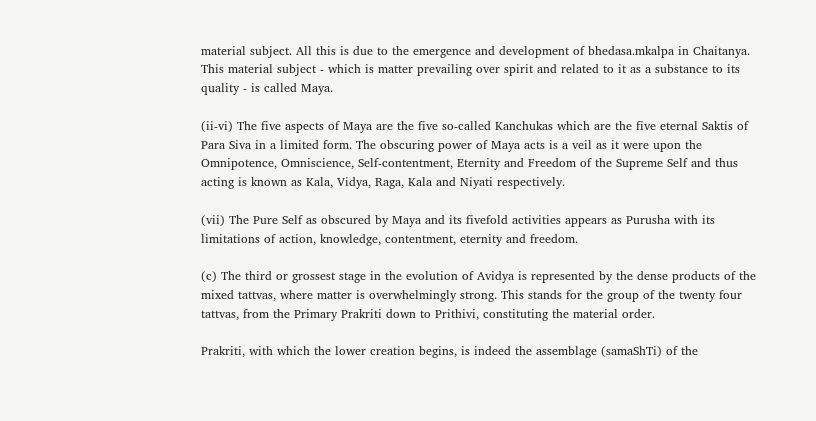material subject. All this is due to the emergence and development of bhedasa.mkalpa in Chaitanya. This material subject - which is matter prevailing over spirit and related to it as a substance to its quality - is called Maya.

(ii-vi) The five aspects of Maya are the five so-called Kanchukas which are the five eternal Saktis of Para Siva in a limited form. The obscuring power of Maya acts is a veil as it were upon the Omnipotence, Omniscience, Self-contentment, Eternity and Freedom of the Supreme Self and thus acting is known as Kala, Vidya, Raga, Kala and Niyati respectively.

(vii) The Pure Self as obscured by Maya and its fivefold activities appears as Purusha with its limitations of action, knowledge, contentment, eternity and freedom.

(c) The third or grossest stage in the evolution of Avidya is represented by the dense products of the mixed tattvas, where matter is overwhelmingly strong. This stands for the group of the twenty four tattvas, from the Primary Prakriti down to Prithivi, constituting the material order.

Prakriti, with which the lower creation begins, is indeed the assemblage (samaShTi) of the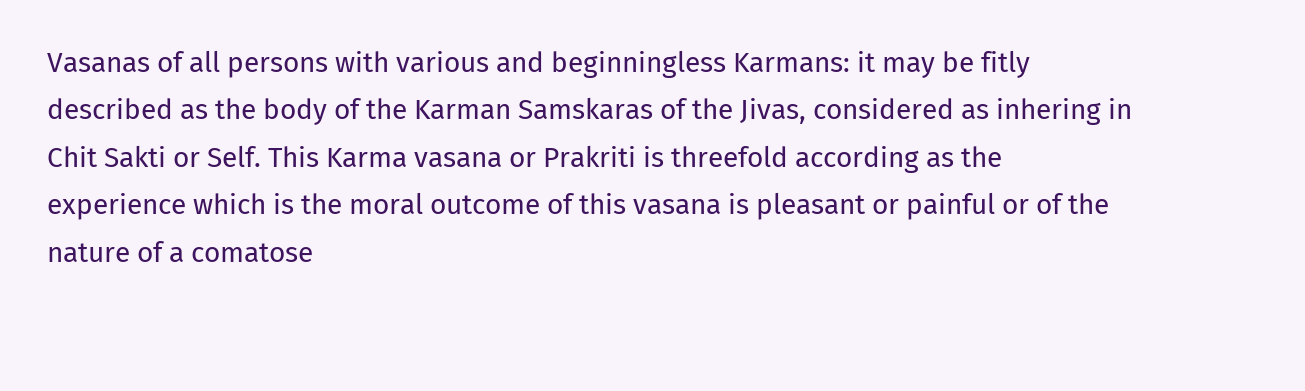Vasanas of all persons with various and beginningless Karmans: it may be fitly described as the body of the Karman Samskaras of the Jivas, considered as inhering in Chit Sakti or Self. This Karma vasana or Prakriti is threefold according as the experience which is the moral outcome of this vasana is pleasant or painful or of the nature of a comatose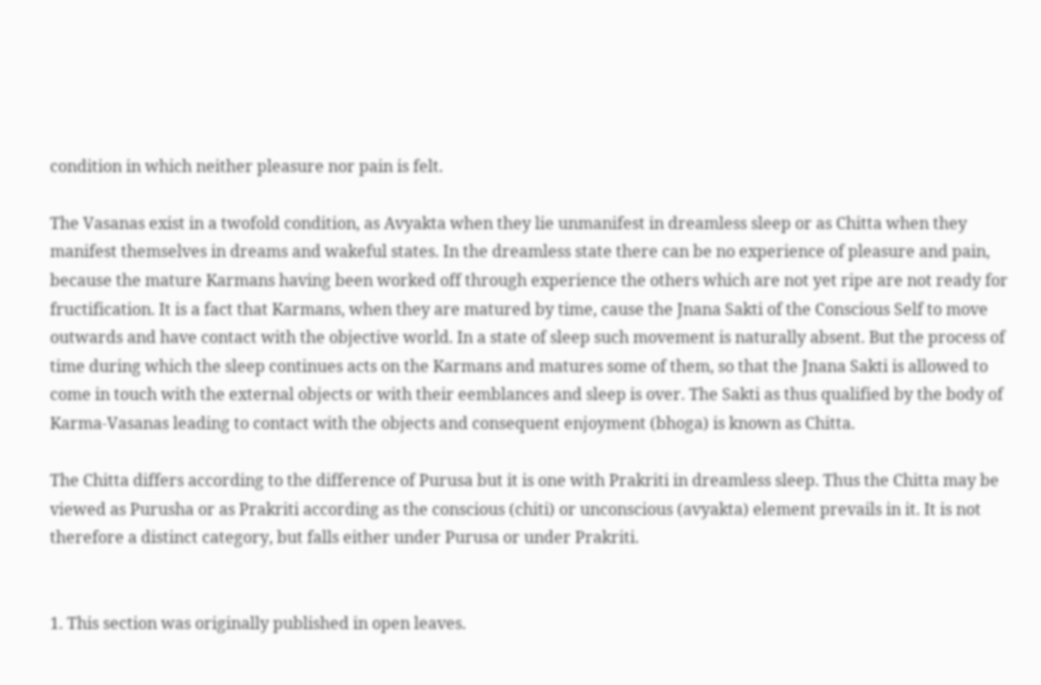condition in which neither pleasure nor pain is felt.

The Vasanas exist in a twofold condition, as Avyakta when they lie unmanifest in dreamless sleep or as Chitta when they manifest themselves in dreams and wakeful states. In the dreamless state there can be no experience of pleasure and pain, because the mature Karmans having been worked off through experience the others which are not yet ripe are not ready for fructification. It is a fact that Karmans, when they are matured by time, cause the Jnana Sakti of the Conscious Self to move outwards and have contact with the objective world. In a state of sleep such movement is naturally absent. But the process of time during which the sleep continues acts on the Karmans and matures some of them, so that the Jnana Sakti is allowed to come in touch with the external objects or with their eemblances and sleep is over. The Sakti as thus qualified by the body of Karma-Vasanas leading to contact with the objects and consequent enjoyment (bhoga) is known as Chitta.

The Chitta differs according to the difference of Purusa but it is one with Prakriti in dreamless sleep. Thus the Chitta may be viewed as Purusha or as Prakriti according as the conscious (chiti) or unconscious (avyakta) element prevails in it. It is not therefore a distinct category, but falls either under Purusa or under Prakriti.


1. This section was originally published in open leaves.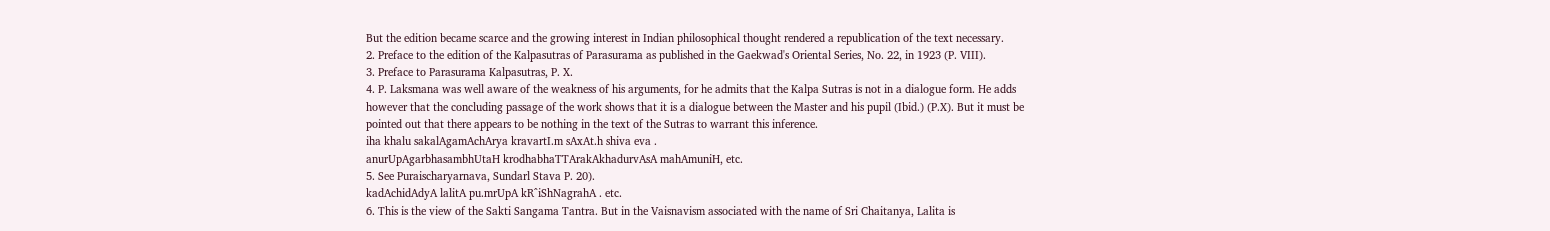But the edition became scarce and the growing interest in Indian philosophical thought rendered a republication of the text necessary.
2. Preface to the edition of the Kalpasutras of Parasurama as published in the Gaekwad's Oriental Series, No. 22, in 1923 (P. VIII).
3. Preface to Parasurama Kalpasutras, P. X.
4. P. Laksmana was well aware of the weakness of his arguments, for he admits that the Kalpa Sutras is not in a dialogue form. He adds however that the concluding passage of the work shows that it is a dialogue between the Master and his pupil (Ibid.) (P.X). But it must be pointed out that there appears to be nothing in the text of the Sutras to warrant this inference.
iha khalu sakalAgamAchArya kravartI.m sAxAt.h shiva eva .
anurUpAgarbhasambhUtaH krodhabhaTTArakAkhadurvAsA mahAmuniH, etc.
5. See Puraischaryarnava, Sundarl Stava P. 20).
kadAchidAdyA lalitA pu.mrUpA kR^iShNagrahA . etc.
6. This is the view of the Sakti Sangama Tantra. But in the Vaisnavism associated with the name of Sri Chaitanya, Lalita is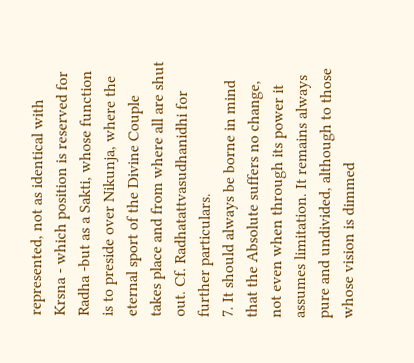represented, not as identical with Krsna - which position is reserved for Radha -but as a Sakti, whose function is to preside over Nikunja, where the eternal sport of the Divine Couple takes place and from where all are shut out. Cf. Radhatattvasudhanidhi for further particulars.
7. It should always be borne in mind that the Absolute suffers no change, not even when through its power it assumes limitation. It remains always pure and undivided, although to those whose vision is dimmed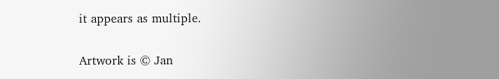it appears as multiple.

Artwork is © Jan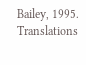Bailey, 1995. Translations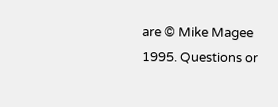are © Mike Magee 1995. Questions or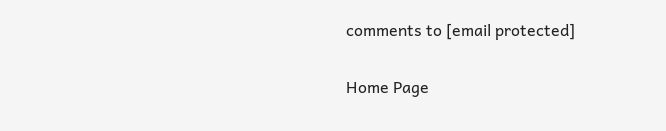comments to [email protected]

Home Page